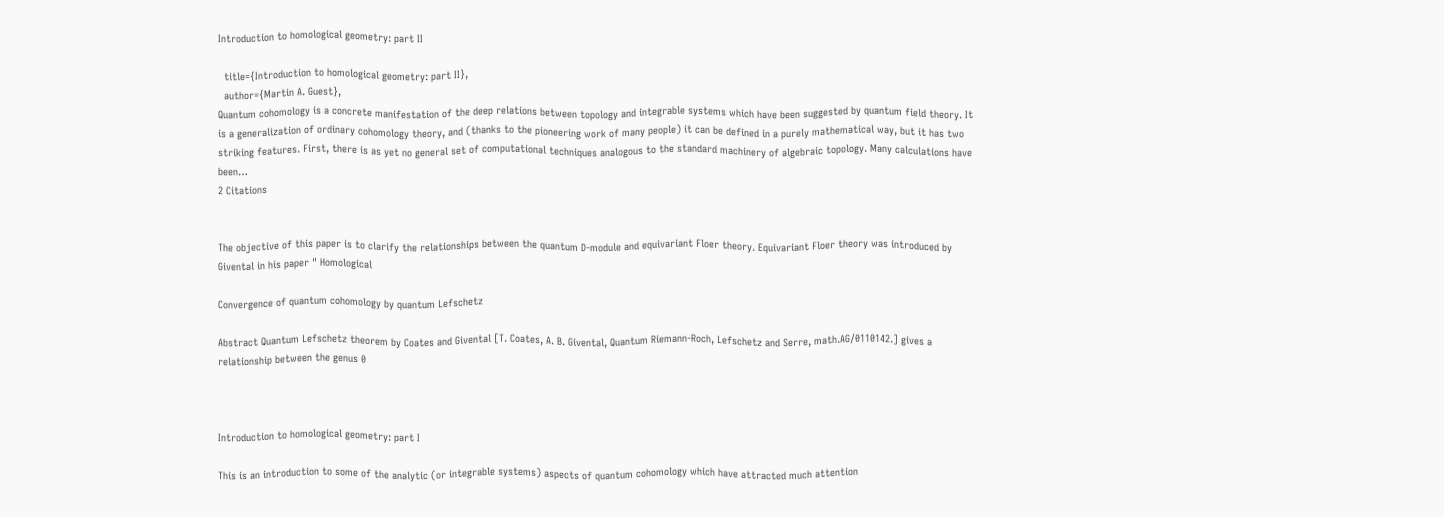Introduction to homological geometry: part II

  title={Introduction to homological geometry: part II},
  author={Martin A. Guest},
Quantum cohomology is a concrete manifestation of the deep relations between topology and integrable systems which have been suggested by quantum field theory. It is a generalization of ordinary cohomology theory, and (thanks to the pioneering work of many people) it can be defined in a purely mathematical way, but it has two striking features. First, there is as yet no general set of computational techniques analogous to the standard machinery of algebraic topology. Many calculations have been…
2 Citations


The objective of this paper is to clarify the relationships between the quantum D-module and equivariant Floer theory. Equivariant Floer theory was introduced by Givental in his paper " Homological

Convergence of quantum cohomology by quantum Lefschetz

Abstract Quantum Lefschetz theorem by Coates and Givental [T. Coates, A. B. Givental, Quantum Riemann-Roch, Lefschetz and Serre, math.AG/0110142.] gives a relationship between the genus 0



Introduction to homological geometry: part I

This is an introduction to some of the analytic (or integrable systems) aspects of quantum cohomology which have attracted much attention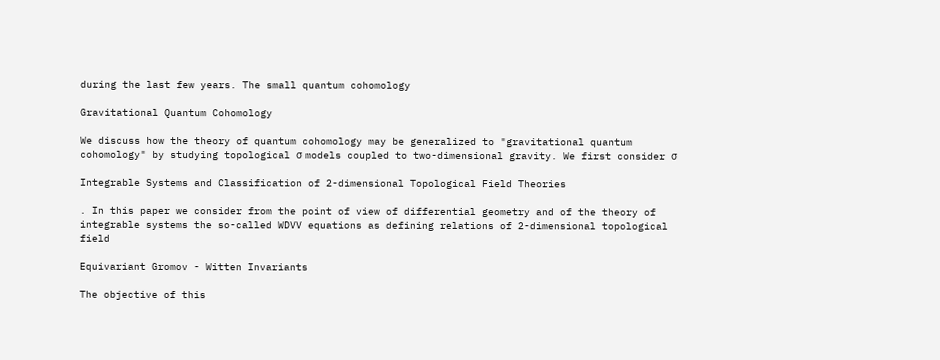during the last few years. The small quantum cohomology

Gravitational Quantum Cohomology

We discuss how the theory of quantum cohomology may be generalized to "gravitational quantum cohomology" by studying topological σ models coupled to two-dimensional gravity. We first consider σ

Integrable Systems and Classification of 2-dimensional Topological Field Theories

. In this paper we consider from the point of view of differential geometry and of the theory of integrable systems the so-called WDVV equations as defining relations of 2-dimensional topological field

Equivariant Gromov - Witten Invariants

The objective of this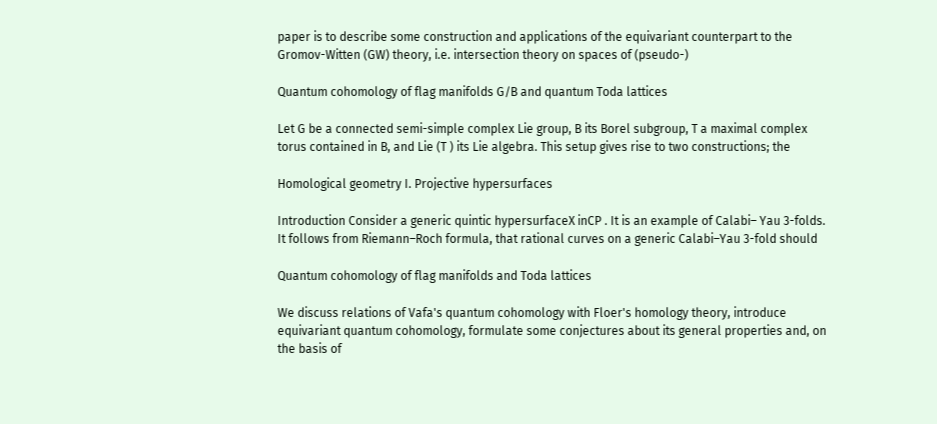paper is to describe some construction and applications of the equivariant counterpart to the Gromov-Witten (GW) theory, i.e. intersection theory on spaces of (pseudo-)

Quantum cohomology of flag manifolds G/B and quantum Toda lattices

Let G be a connected semi-simple complex Lie group, B its Borel subgroup, T a maximal complex torus contained in B, and Lie (T ) its Lie algebra. This setup gives rise to two constructions; the

Homological geometry I. Projective hypersurfaces

Introduction Consider a generic quintic hypersurfaceX inCP . It is an example of Calabi– Yau 3-folds. It follows from Riemann–Roch formula, that rational curves on a generic Calabi–Yau 3-fold should

Quantum cohomology of flag manifolds and Toda lattices

We discuss relations of Vafa's quantum cohomology with Floer's homology theory, introduce equivariant quantum cohomology, formulate some conjectures about its general properties and, on the basis of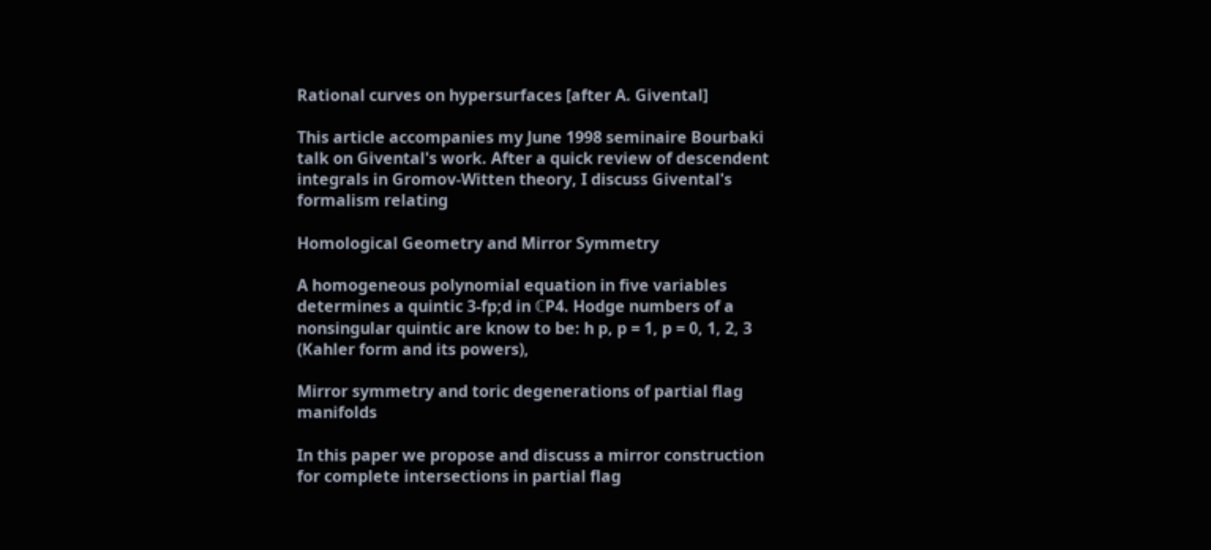Rational curves on hypersurfaces [after A. Givental]

This article accompanies my June 1998 seminaire Bourbaki talk on Givental's work. After a quick review of descendent integrals in Gromov-Witten theory, I discuss Givental's formalism relating

Homological Geometry and Mirror Symmetry

A homogeneous polynomial equation in five variables determines a quintic 3-fp;d in ℂP4. Hodge numbers of a nonsingular quintic are know to be: h p, p = 1, p = 0, 1, 2, 3 (Kahler form and its powers),

Mirror symmetry and toric degenerations of partial flag manifolds

In this paper we propose and discuss a mirror construction for complete intersections in partial flag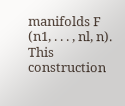manifolds F (n1, . . . , nl, n). This construction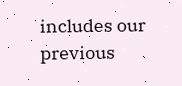includes our previous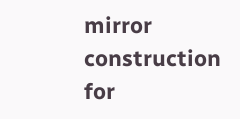mirror construction for